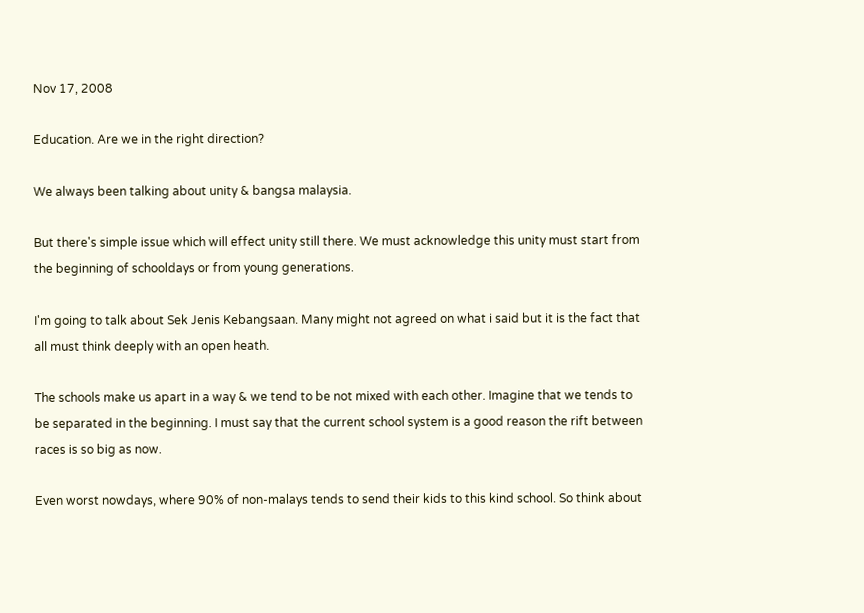Nov 17, 2008

Education. Are we in the right direction?

We always been talking about unity & bangsa malaysia.

But there's simple issue which will effect unity still there. We must acknowledge this unity must start from the beginning of schooldays or from young generations.

I'm going to talk about Sek Jenis Kebangsaan. Many might not agreed on what i said but it is the fact that all must think deeply with an open heath.

The schools make us apart in a way & we tend to be not mixed with each other. Imagine that we tends to be separated in the beginning. I must say that the current school system is a good reason the rift between races is so big as now.

Even worst nowdays, where 90% of non-malays tends to send their kids to this kind school. So think about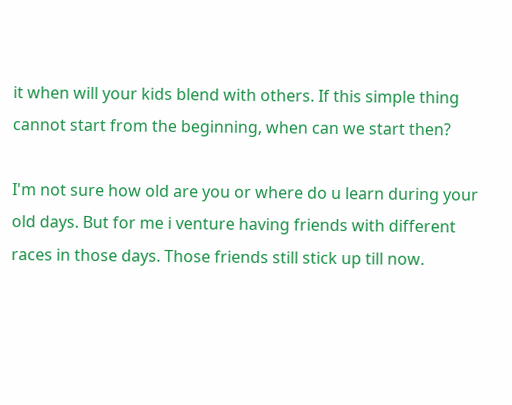it when will your kids blend with others. If this simple thing cannot start from the beginning, when can we start then?

I'm not sure how old are you or where do u learn during your old days. But for me i venture having friends with different races in those days. Those friends still stick up till now.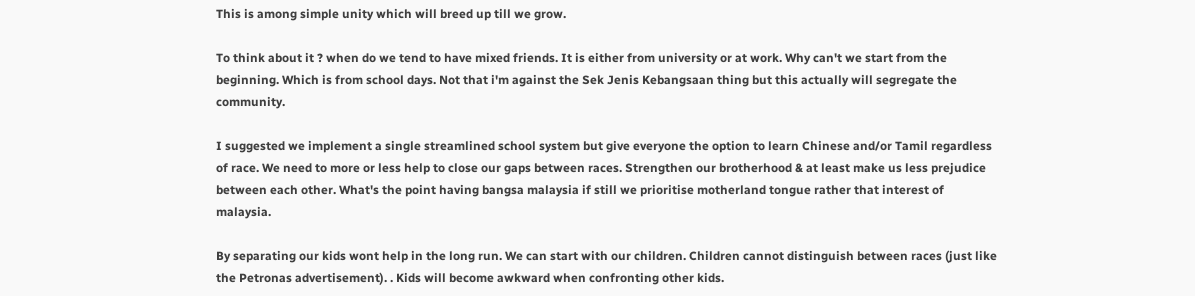This is among simple unity which will breed up till we grow.

To think about it ? when do we tend to have mixed friends. It is either from university or at work. Why can't we start from the beginning. Which is from school days. Not that i'm against the Sek Jenis Kebangsaan thing but this actually will segregate the community.

I suggested we implement a single streamlined school system but give everyone the option to learn Chinese and/or Tamil regardless of race. We need to more or less help to close our gaps between races. Strengthen our brotherhood & at least make us less prejudice between each other. What's the point having bangsa malaysia if still we prioritise motherland tongue rather that interest of malaysia.

By separating our kids wont help in the long run. We can start with our children. Children cannot distinguish between races (just like the Petronas advertisement). . Kids will become awkward when confronting other kids.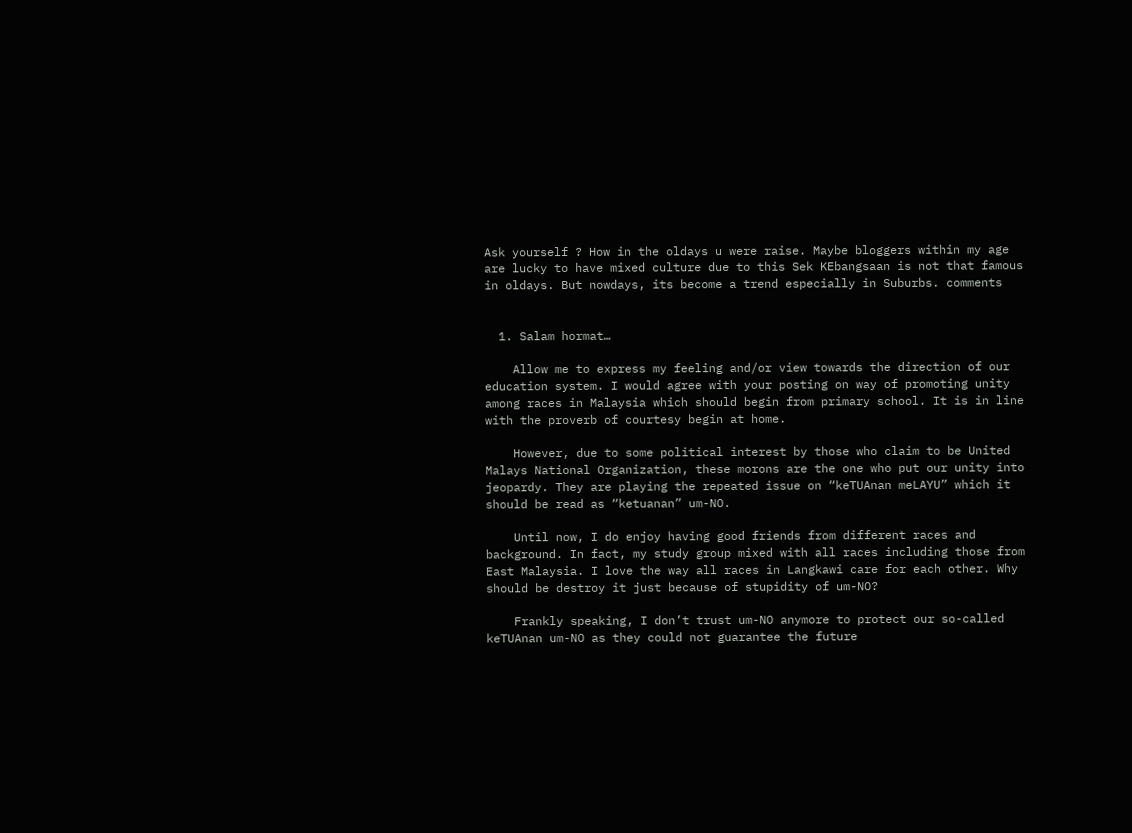Ask yourself ? How in the oldays u were raise. Maybe bloggers within my age are lucky to have mixed culture due to this Sek KEbangsaan is not that famous in oldays. But nowdays, its become a trend especially in Suburbs. comments


  1. Salam hormat…

    Allow me to express my feeling and/or view towards the direction of our education system. I would agree with your posting on way of promoting unity among races in Malaysia which should begin from primary school. It is in line with the proverb of courtesy begin at home.

    However, due to some political interest by those who claim to be United Malays National Organization, these morons are the one who put our unity into jeopardy. They are playing the repeated issue on “keTUAnan meLAYU” which it should be read as “ketuanan” um-NO.

    Until now, I do enjoy having good friends from different races and background. In fact, my study group mixed with all races including those from East Malaysia. I love the way all races in Langkawi care for each other. Why should be destroy it just because of stupidity of um-NO?

    Frankly speaking, I don’t trust um-NO anymore to protect our so-called keTUAnan um-NO as they could not guarantee the future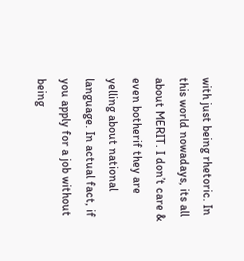with just being rhetoric. In this world nowadays, its all about MERIT. I don’t care & even botherif they are yelling about national language. In actual fact, if you apply for a job without being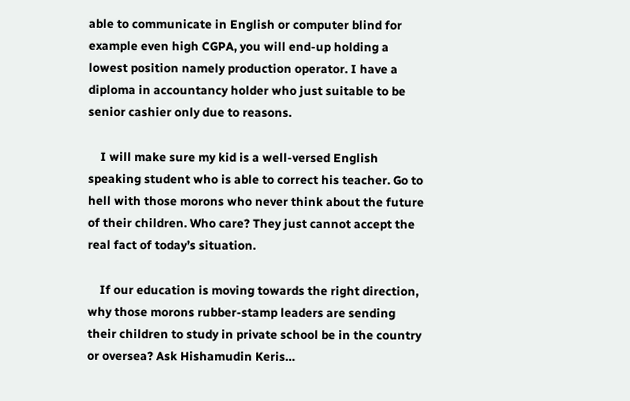able to communicate in English or computer blind for example even high CGPA, you will end-up holding a lowest position namely production operator. I have a diploma in accountancy holder who just suitable to be senior cashier only due to reasons.

    I will make sure my kid is a well-versed English speaking student who is able to correct his teacher. Go to hell with those morons who never think about the future of their children. Who care? They just cannot accept the real fact of today’s situation.

    If our education is moving towards the right direction, why those morons rubber-stamp leaders are sending their children to study in private school be in the country or oversea? Ask Hishamudin Keris…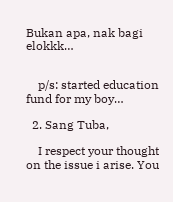Bukan apa, nak bagi elokkk…


    p/s: started education fund for my boy…

  2. Sang Tuba,

    I respect your thought on the issue i arise. You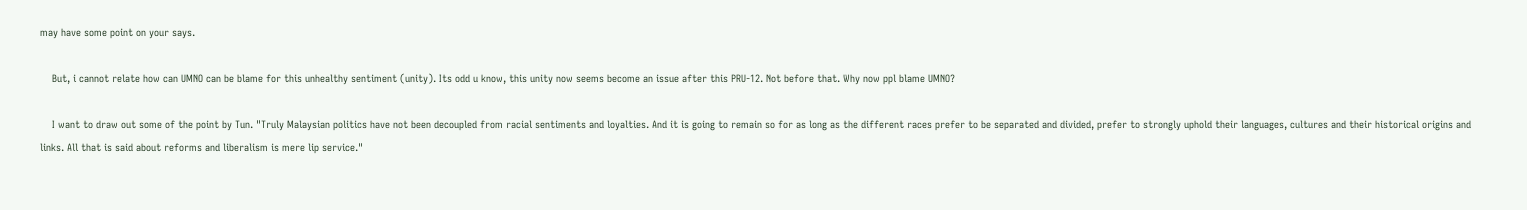may have some point on your says.

    But, i cannot relate how can UMNO can be blame for this unhealthy sentiment (unity). Its odd u know, this unity now seems become an issue after this PRU-12. Not before that. Why now ppl blame UMNO?

    I want to draw out some of the point by Tun. "Truly Malaysian politics have not been decoupled from racial sentiments and loyalties. And it is going to remain so for as long as the different races prefer to be separated and divided, prefer to strongly uphold their languages, cultures and their historical origins and links. All that is said about reforms and liberalism is mere lip service."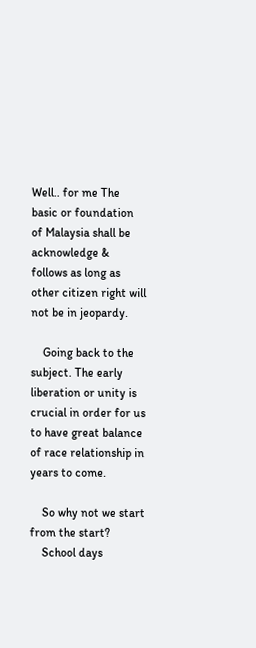Well.. for me The basic or foundation of Malaysia shall be acknowledge & follows as long as other citizen right will not be in jeopardy.

    Going back to the subject. The early liberation or unity is crucial in order for us to have great balance of race relationship in years to come.

    So why not we start from the start?
    School days